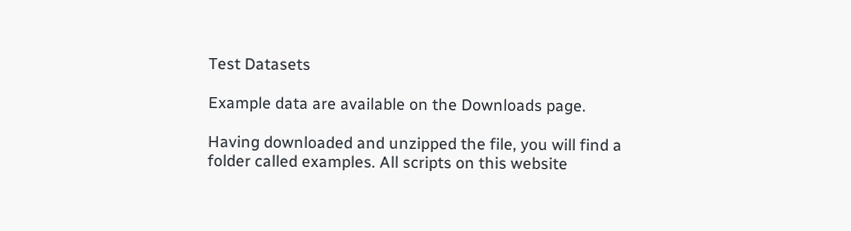Test Datasets

Example data are available on the Downloads page.

Having downloaded and unzipped the file, you will find a folder called examples. All scripts on this website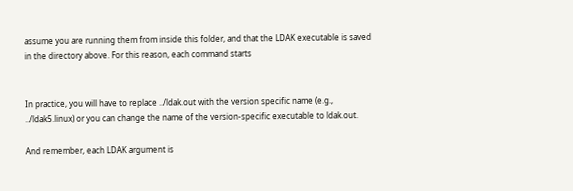assume you are running them from inside this folder, and that the LDAK executable is saved in the directory above. For this reason, each command starts


In practice, you will have to replace ../ldak.out with the version specific name (e.g., ../ldak5.linux) or you can change the name of the version-specific executable to ldak.out.

And remember, each LDAK argument is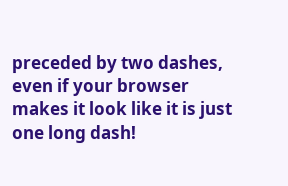preceded by two dashes, even if your browser makes it look like it is just one long dash!